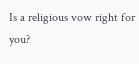Is a religious vow right for you?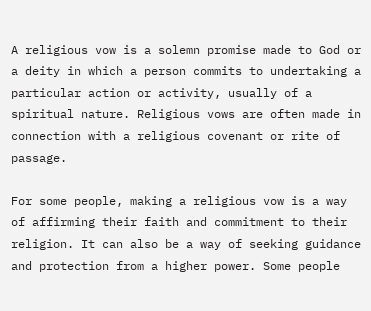A religious vow is a solemn promise made to God or a deity in which a person commits to undertaking a particular action or activity, usually of a spiritual nature. Religious vows are often made in connection with a religious covenant or rite of passage.

For some people, making a religious vow is a way of affirming their faith and commitment to their religion. It can also be a way of seeking guidance and protection from a higher power. Some people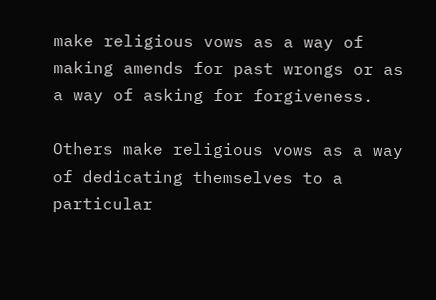make religious vows as a way of making amends for past wrongs or as a way of asking for forgiveness.

Others make religious vows as a way of dedicating themselves to a particular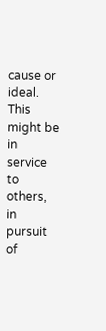cause or ideal. This might be in service to others, in pursuit of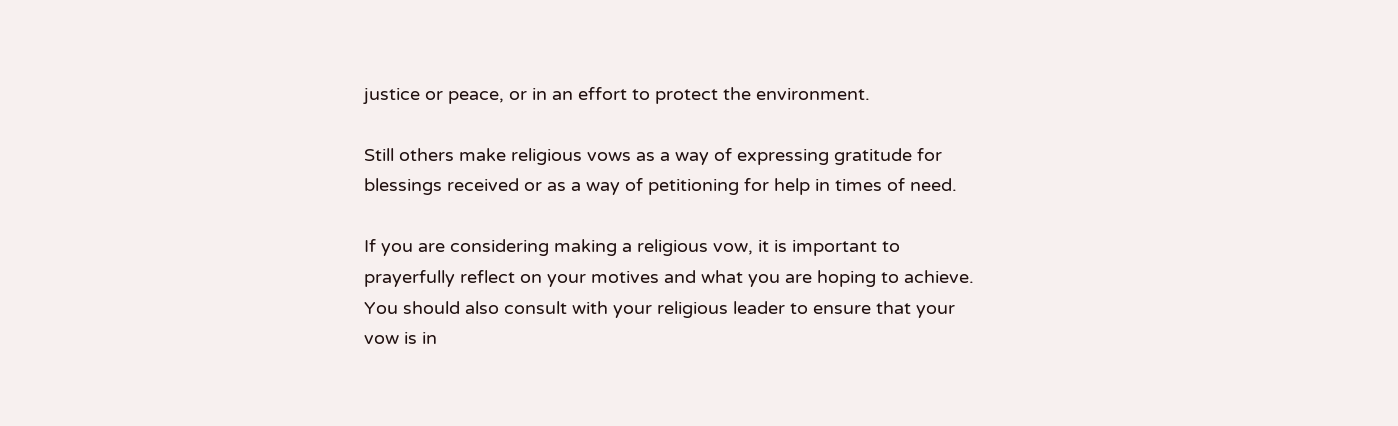justice or peace, or in an effort to protect the environment.

Still others make religious vows as a way of expressing gratitude for blessings received or as a way of petitioning for help in times of need.

If you are considering making a religious vow, it is important to prayerfully reflect on your motives and what you are hoping to achieve. You should also consult with your religious leader to ensure that your vow is in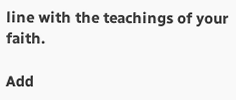line with the teachings of your faith.

Add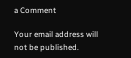a Comment

Your email address will not be published.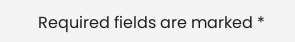Required fields are marked *